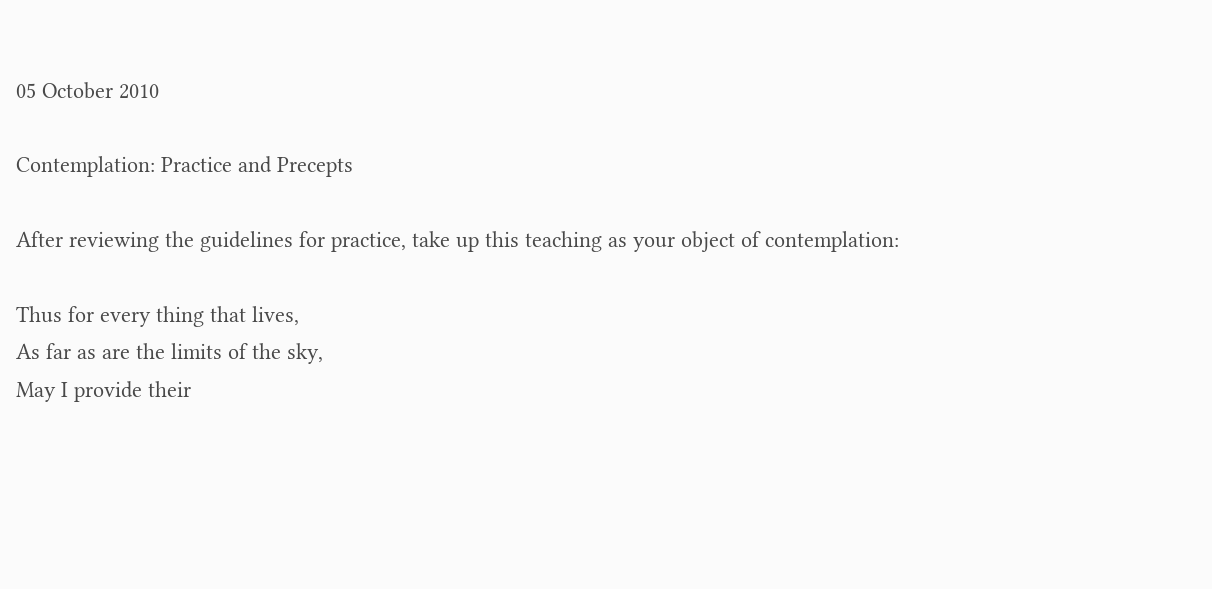05 October 2010

Contemplation: Practice and Precepts

After reviewing the guidelines for practice, take up this teaching as your object of contemplation:

Thus for every thing that lives,
As far as are the limits of the sky,
May I provide their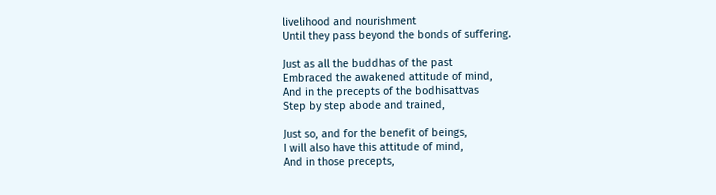livelihood and nourishment
Until they pass beyond the bonds of suffering.

Just as all the buddhas of the past
Embraced the awakened attitude of mind,
And in the precepts of the bodhisattvas
Step by step abode and trained,

Just so, and for the benefit of beings,
I will also have this attitude of mind,
And in those precepts,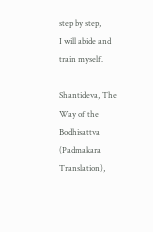step by step,
I will abide and train myself.

Shantideva, The Way of the Bodhisattva (Padmakara Translation),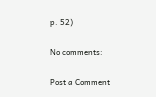p. 52)

No comments:

Post a Comment